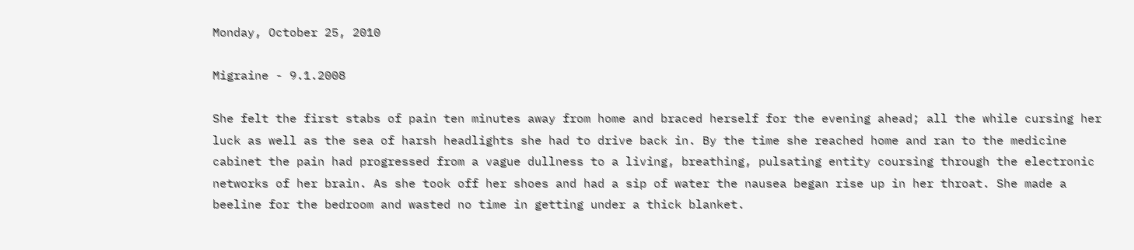Monday, October 25, 2010

Migraine - 9.1.2008

She felt the first stabs of pain ten minutes away from home and braced herself for the evening ahead; all the while cursing her luck as well as the sea of harsh headlights she had to drive back in. By the time she reached home and ran to the medicine cabinet the pain had progressed from a vague dullness to a living, breathing, pulsating entity coursing through the electronic networks of her brain. As she took off her shoes and had a sip of water the nausea began rise up in her throat. She made a beeline for the bedroom and wasted no time in getting under a thick blanket.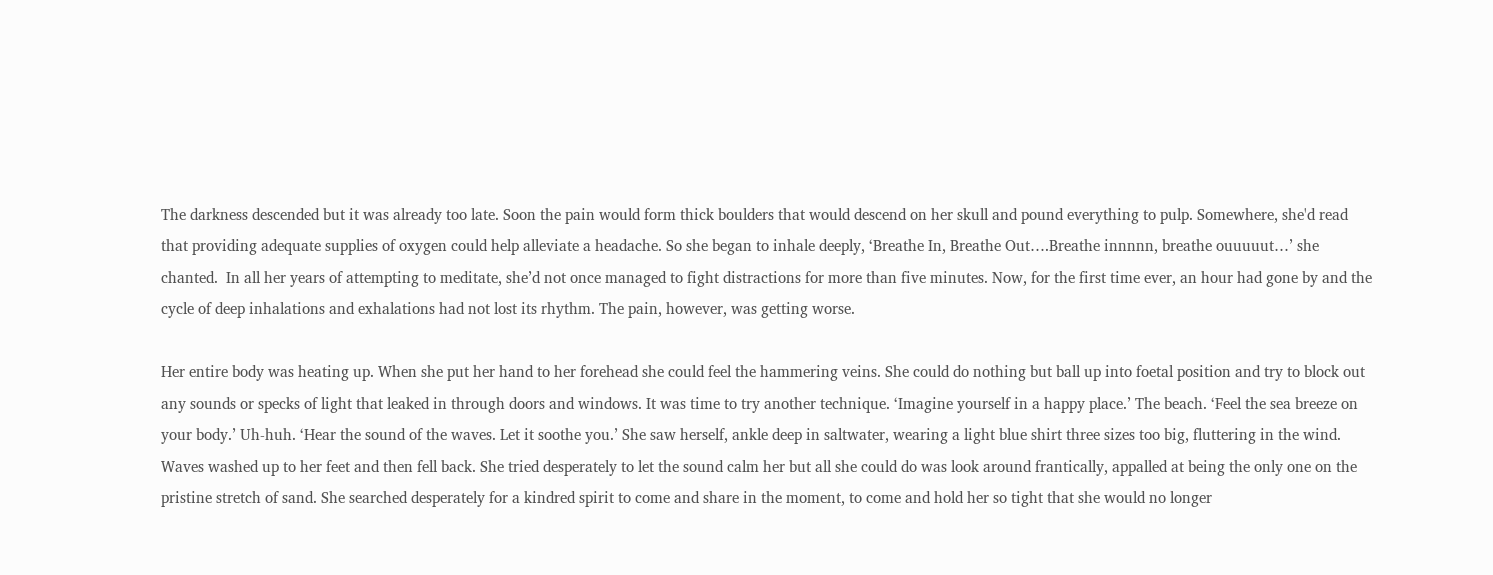The darkness descended but it was already too late. Soon the pain would form thick boulders that would descend on her skull and pound everything to pulp. Somewhere, she'd read that providing adequate supplies of oxygen could help alleviate a headache. So she began to inhale deeply, ‘Breathe In, Breathe Out….Breathe innnnn, breathe ouuuuut…’ she chanted.  In all her years of attempting to meditate, she’d not once managed to fight distractions for more than five minutes. Now, for the first time ever, an hour had gone by and the cycle of deep inhalations and exhalations had not lost its rhythm. The pain, however, was getting worse.

Her entire body was heating up. When she put her hand to her forehead she could feel the hammering veins. She could do nothing but ball up into foetal position and try to block out any sounds or specks of light that leaked in through doors and windows. It was time to try another technique. ‘Imagine yourself in a happy place.’ The beach. ‘Feel the sea breeze on your body.’ Uh-huh. ‘Hear the sound of the waves. Let it soothe you.’ She saw herself, ankle deep in saltwater, wearing a light blue shirt three sizes too big, fluttering in the wind. Waves washed up to her feet and then fell back. She tried desperately to let the sound calm her but all she could do was look around frantically, appalled at being the only one on the pristine stretch of sand. She searched desperately for a kindred spirit to come and share in the moment, to come and hold her so tight that she would no longer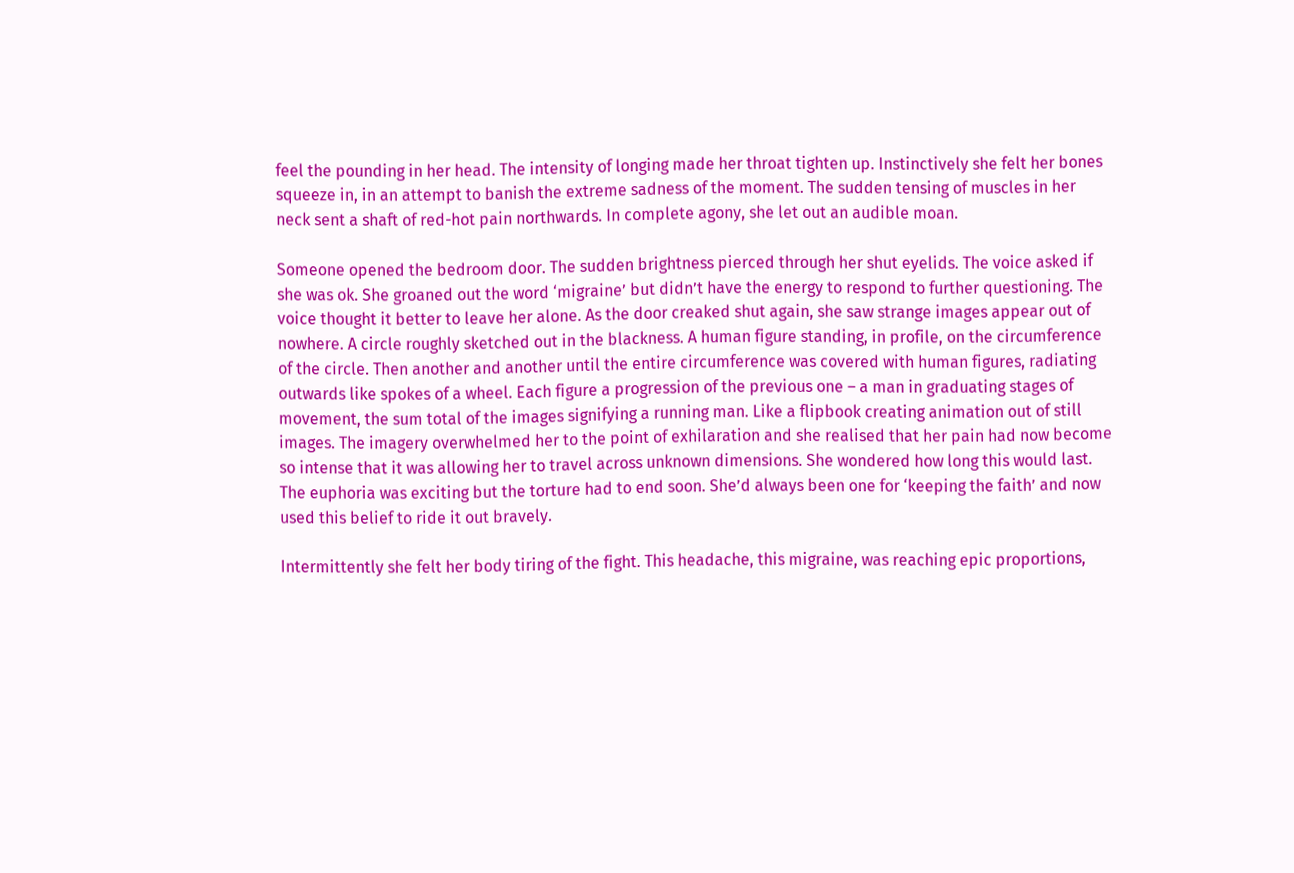feel the pounding in her head. The intensity of longing made her throat tighten up. Instinctively she felt her bones squeeze in, in an attempt to banish the extreme sadness of the moment. The sudden tensing of muscles in her neck sent a shaft of red-hot pain northwards. In complete agony, she let out an audible moan.

Someone opened the bedroom door. The sudden brightness pierced through her shut eyelids. The voice asked if she was ok. She groaned out the word ‘migraine’ but didn’t have the energy to respond to further questioning. The voice thought it better to leave her alone. As the door creaked shut again, she saw strange images appear out of nowhere. A circle roughly sketched out in the blackness. A human figure standing, in profile, on the circumference of the circle. Then another and another until the entire circumference was covered with human figures, radiating outwards like spokes of a wheel. Each figure a progression of the previous one – a man in graduating stages of movement, the sum total of the images signifying a running man. Like a flipbook creating animation out of still images. The imagery overwhelmed her to the point of exhilaration and she realised that her pain had now become so intense that it was allowing her to travel across unknown dimensions. She wondered how long this would last. The euphoria was exciting but the torture had to end soon. She’d always been one for ‘keeping the faith’ and now used this belief to ride it out bravely.

Intermittently she felt her body tiring of the fight. This headache, this migraine, was reaching epic proportions,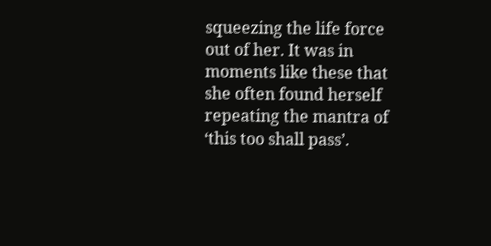squeezing the life force out of her. It was in moments like these that she often found herself repeating the mantra of ‘this too shall pass’.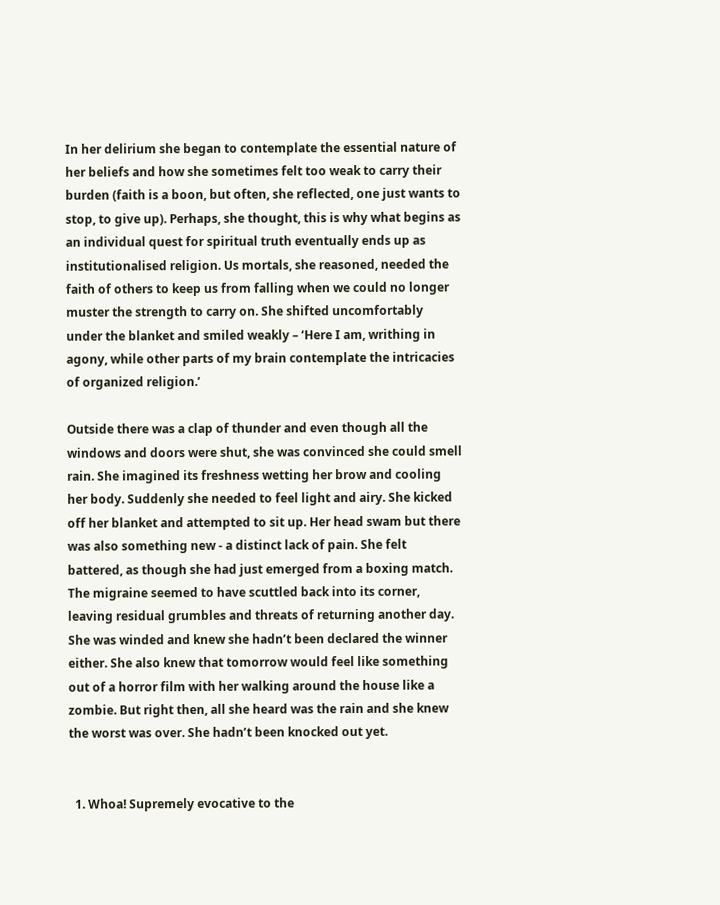In her delirium she began to contemplate the essential nature of her beliefs and how she sometimes felt too weak to carry their burden (faith is a boon, but often, she reflected, one just wants to stop, to give up). Perhaps, she thought, this is why what begins as an individual quest for spiritual truth eventually ends up as institutionalised religion. Us mortals, she reasoned, needed the faith of others to keep us from falling when we could no longer muster the strength to carry on. She shifted uncomfortably under the blanket and smiled weakly – ‘Here I am, writhing in agony, while other parts of my brain contemplate the intricacies of organized religion.’

Outside there was a clap of thunder and even though all the windows and doors were shut, she was convinced she could smell rain. She imagined its freshness wetting her brow and cooling her body. Suddenly she needed to feel light and airy. She kicked off her blanket and attempted to sit up. Her head swam but there was also something new - a distinct lack of pain. She felt battered, as though she had just emerged from a boxing match. The migraine seemed to have scuttled back into its corner, leaving residual grumbles and threats of returning another day. She was winded and knew she hadn’t been declared the winner either. She also knew that tomorrow would feel like something out of a horror film with her walking around the house like a zombie. But right then, all she heard was the rain and she knew the worst was over. She hadn’t been knocked out yet.


  1. Whoa! Supremely evocative to the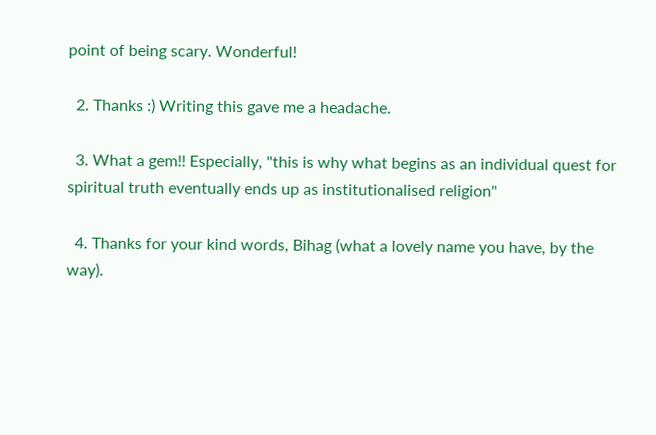point of being scary. Wonderful!

  2. Thanks :) Writing this gave me a headache.

  3. What a gem!! Especially, "this is why what begins as an individual quest for spiritual truth eventually ends up as institutionalised religion"

  4. Thanks for your kind words, Bihag (what a lovely name you have, by the way).